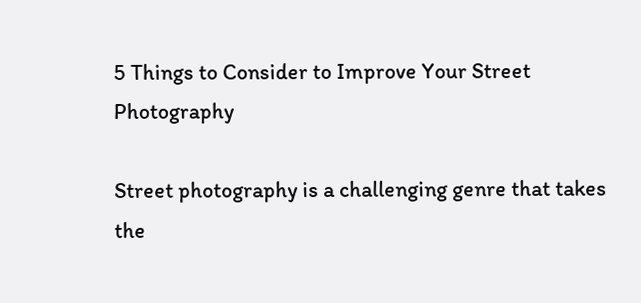5 Things to Consider to Improve Your Street Photography

Street photography is a challenging genre that takes the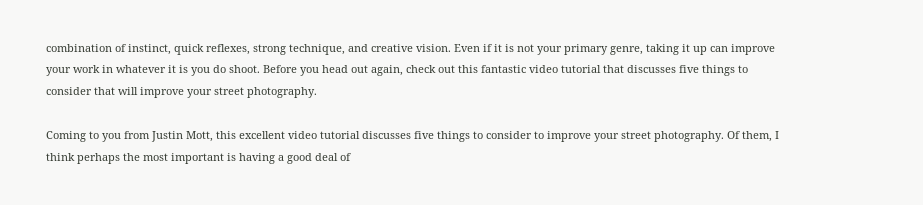combination of instinct, quick reflexes, strong technique, and creative vision. Even if it is not your primary genre, taking it up can improve your work in whatever it is you do shoot. Before you head out again, check out this fantastic video tutorial that discusses five things to consider that will improve your street photography.

Coming to you from Justin Mott, this excellent video tutorial discusses five things to consider to improve your street photography. Of them, I think perhaps the most important is having a good deal of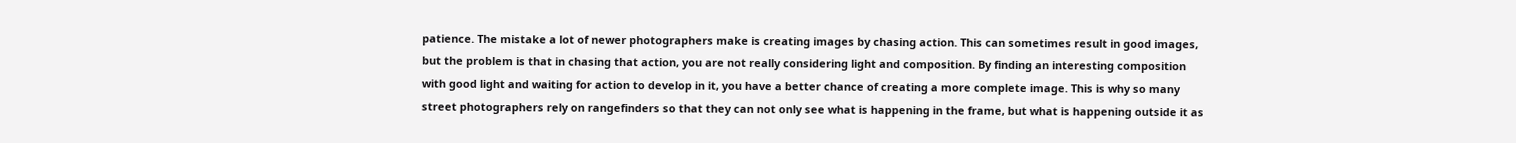patience. The mistake a lot of newer photographers make is creating images by chasing action. This can sometimes result in good images, but the problem is that in chasing that action, you are not really considering light and composition. By finding an interesting composition with good light and waiting for action to develop in it, you have a better chance of creating a more complete image. This is why so many street photographers rely on rangefinders so that they can not only see what is happening in the frame, but what is happening outside it as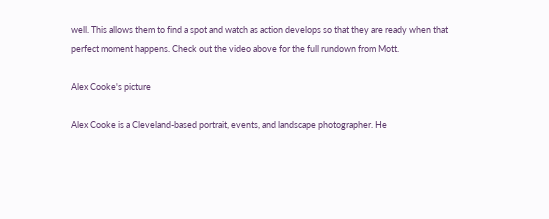well. This allows them to find a spot and watch as action develops so that they are ready when that perfect moment happens. Check out the video above for the full rundown from Mott.

Alex Cooke's picture

Alex Cooke is a Cleveland-based portrait, events, and landscape photographer. He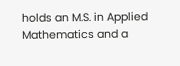holds an M.S. in Applied Mathematics and a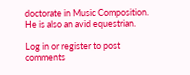doctorate in Music Composition. He is also an avid equestrian.

Log in or register to post comments